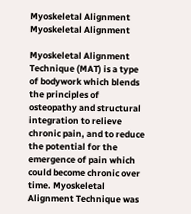Myoskeletal Alignment
Myoskeletal Alignment

Myoskeletal Alignment Technique (MAT) is a type of bodywork which blends the principles of osteopathy and structural integration to relieve chronic pain, and to reduce the potential for the emergence of pain which could become chronic over time. Myoskeletal Alignment Technique was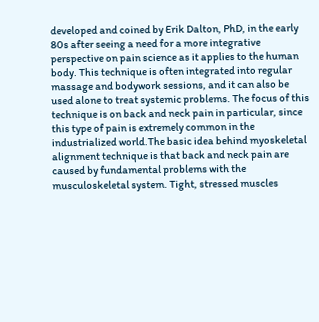developed and coined by Erik Dalton, PhD, in the early 80s after seeing a need for a more integrative perspective on pain science as it applies to the human body. This technique is often integrated into regular massage and bodywork sessions, and it can also be used alone to treat systemic problems. The focus of this technique is on back and neck pain in particular, since this type of pain is extremely common in the industrialized world.The basic idea behind myoskeletal alignment technique is that back and neck pain are caused by fundamental problems with the musculoskeletal system. Tight, stressed muscles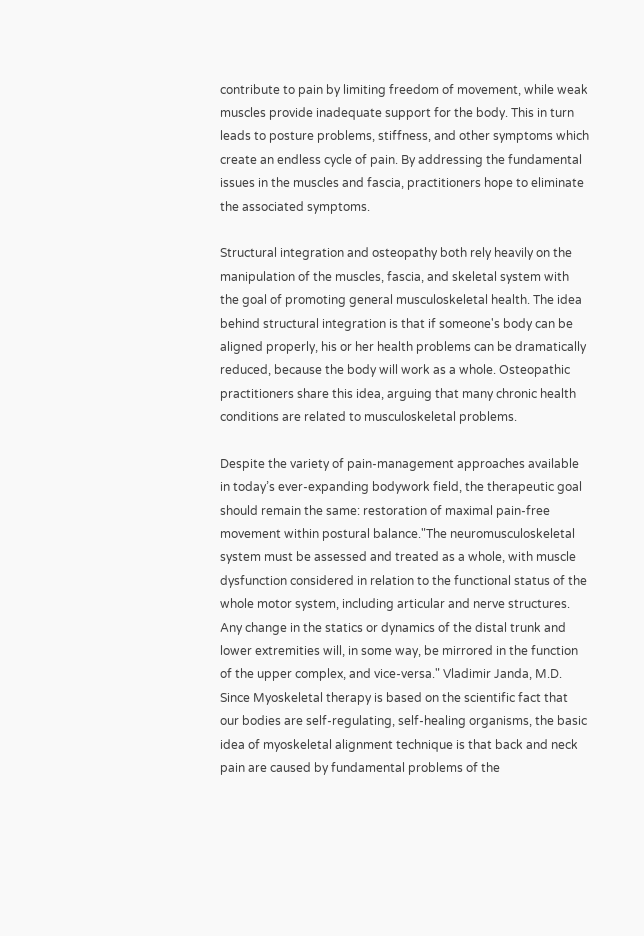contribute to pain by limiting freedom of movement, while weak muscles provide inadequate support for the body. This in turn leads to posture problems, stiffness, and other symptoms which create an endless cycle of pain. By addressing the fundamental issues in the muscles and fascia, practitioners hope to eliminate the associated symptoms.

Structural integration and osteopathy both rely heavily on the manipulation of the muscles, fascia, and skeletal system with the goal of promoting general musculoskeletal health. The idea behind structural integration is that if someone's body can be aligned properly, his or her health problems can be dramatically reduced, because the body will work as a whole. Osteopathic practitioners share this idea, arguing that many chronic health conditions are related to musculoskeletal problems.

Despite the variety of pain-management approaches available in today’s ever-expanding bodywork field, the therapeutic goal should remain the same: restoration of maximal pain-free movement within postural balance."The neuromusculoskeletal system must be assessed and treated as a whole, with muscle dysfunction considered in relation to the functional status of the whole motor system, including articular and nerve structures. Any change in the statics or dynamics of the distal trunk and lower extremities will, in some way, be mirrored in the function of the upper complex, and vice-versa." Vladimir Janda, M.D. Since Myoskeletal therapy is based on the scientific fact that our bodies are self-regulating, self-healing organisms, the basic idea of myoskeletal alignment technique is that back and neck pain are caused by fundamental problems of the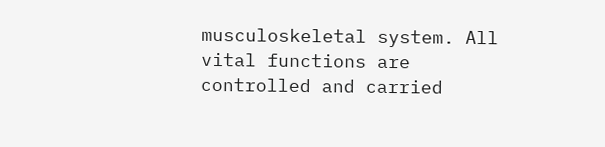musculoskeletal system. All vital functions are controlled and carried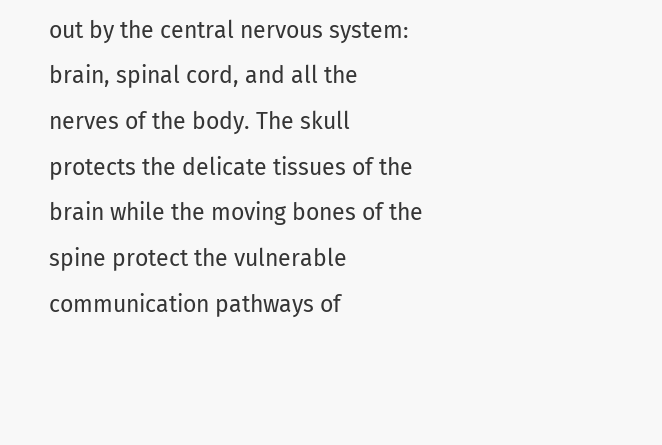out by the central nervous system: brain, spinal cord, and all the nerves of the body. The skull protects the delicate tissues of the brain while the moving bones of the spine protect the vulnerable communication pathways of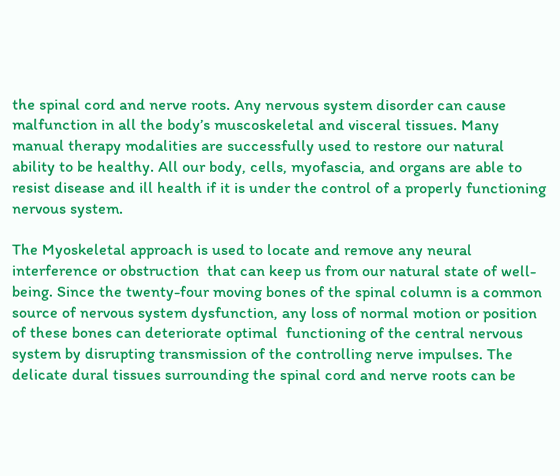the spinal cord and nerve roots. Any nervous system disorder can cause malfunction in all the body’s muscoskeletal and visceral tissues. Many manual therapy modalities are successfully used to restore our natural ability to be healthy. All our body, cells, myofascia, and organs are able to resist disease and ill health if it is under the control of a properly functioning nervous system.

The Myoskeletal approach is used to locate and remove any neural interference or obstruction  that can keep us from our natural state of well-being. Since the twenty-four moving bones of the spinal column is a common source of nervous system dysfunction, any loss of normal motion or position of these bones can deteriorate optimal  functioning of the central nervous system by disrupting transmission of the controlling nerve impulses. The delicate dural tissues surrounding the spinal cord and nerve roots can be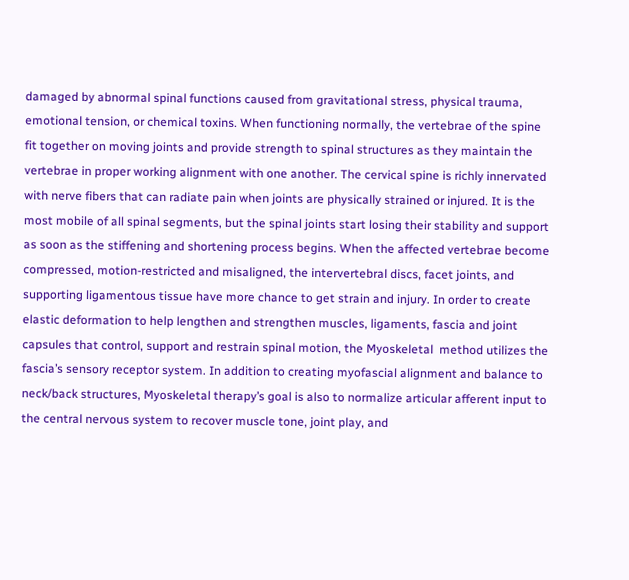damaged by abnormal spinal functions caused from gravitational stress, physical trauma, emotional tension, or chemical toxins. When functioning normally, the vertebrae of the spine fit together on moving joints and provide strength to spinal structures as they maintain the vertebrae in proper working alignment with one another. The cervical spine is richly innervated with nerve fibers that can radiate pain when joints are physically strained or injured. It is the most mobile of all spinal segments, but the spinal joints start losing their stability and support as soon as the stiffening and shortening process begins. When the affected vertebrae become compressed, motion-restricted and misaligned, the intervertebral discs, facet joints, and supporting ligamentous tissue have more chance to get strain and injury. In order to create elastic deformation to help lengthen and strengthen muscles, ligaments, fascia and joint capsules that control, support and restrain spinal motion, the Myoskeletal  method utilizes the fascia’s sensory receptor system. In addition to creating myofascial alignment and balance to neck/back structures, Myoskeletal therapy’s goal is also to normalize articular afferent input to the central nervous system to recover muscle tone, joint play, and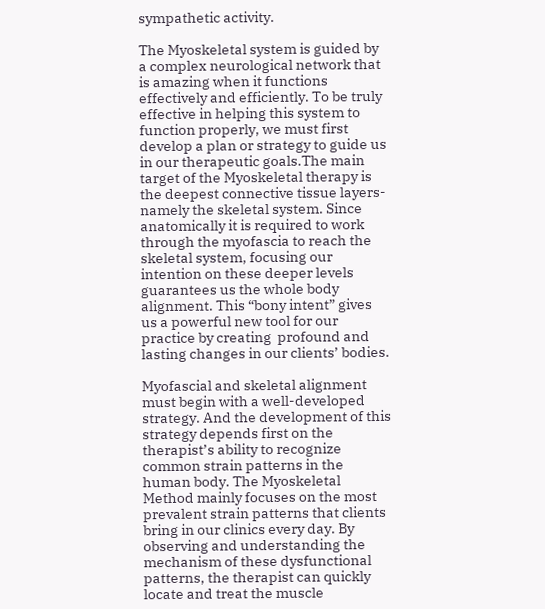sympathetic activity.

The Myoskeletal system is guided by a complex neurological network that is amazing when it functions effectively and efficiently. To be truly effective in helping this system to function properly, we must first develop a plan or strategy to guide us in our therapeutic goals.The main target of the Myoskeletal therapy is the deepest connective tissue layers- namely the skeletal system. Since anatomically it is required to work through the myofascia to reach the skeletal system, focusing our intention on these deeper levels guarantees us the whole body alignment. This “bony intent” gives us a powerful new tool for our practice by creating  profound and lasting changes in our clients’ bodies.

Myofascial and skeletal alignment must begin with a well-developed strategy. And the development of this strategy depends first on the therapist’s ability to recognize common strain patterns in the human body. The Myoskeletal Method mainly focuses on the most prevalent strain patterns that clients bring in our clinics every day. By observing and understanding the mechanism of these dysfunctional patterns, the therapist can quickly locate and treat the muscle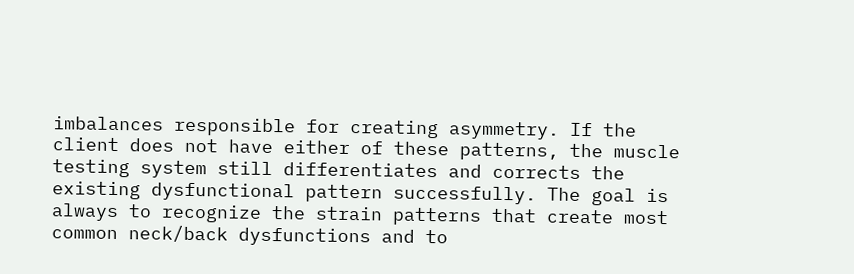imbalances responsible for creating asymmetry. If the client does not have either of these patterns, the muscle testing system still differentiates and corrects the existing dysfunctional pattern successfully. The goal is always to recognize the strain patterns that create most common neck/back dysfunctions and to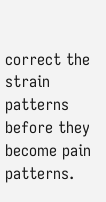correct the strain patterns before they become pain patterns.